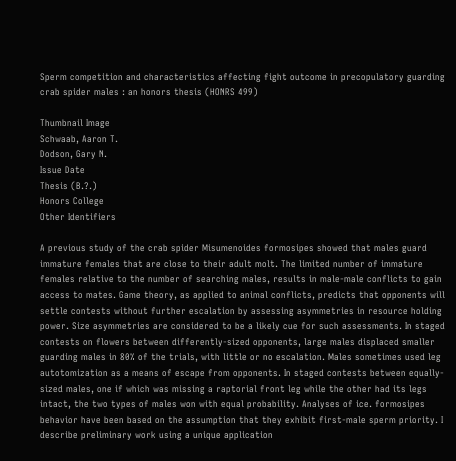Sperm competition and characteristics affecting fight outcome in precopulatory guarding crab spider males : an honors thesis (HONRS 499)

Thumbnail Image
Schwaab, Aaron T.
Dodson, Gary N.
Issue Date
Thesis (B.?.)
Honors College
Other Identifiers

A previous study of the crab spider Misumenoides formosipes showed that males guard immature females that are close to their adult molt. The limited number of immature females relative to the number of searching males, results in male-male conflicts to gain access to mates. Game theory, as applied to animal conflicts, predicts that opponents will settle contests without further escalation by assessing asymmetries in resource holding power. Size asymmetries are considered to be a likely cue for such assessments. In staged contests on flowers between differently-sized opponents, large males displaced smaller guarding males in 80% of the trials, with little or no escalation. Males sometimes used leg autotomization as a means of escape from opponents. In staged contests between equally-sized males, one if which was missing a raptorial front leg while the other had its legs intact, the two types of males won with equal probability. Analyses of ice. formosipes behavior have been based on the assumption that they exhibit first-male sperm priority. I describe preliminary work using a unique application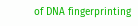of DNA fingerprinting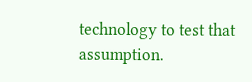technology to test that assumption.